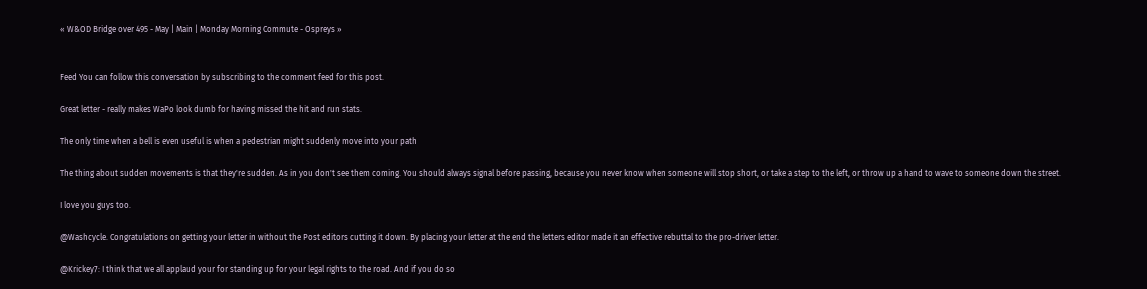« W&OD Bridge over 495 - May | Main | Monday Morning Commute - Ospreys »


Feed You can follow this conversation by subscribing to the comment feed for this post.

Great letter - really makes WaPo look dumb for having missed the hit and run stats.

The only time when a bell is even useful is when a pedestrian might suddenly move into your path

The thing about sudden movements is that they're sudden. As in you don't see them coming. You should always signal before passing, because you never know when someone will stop short, or take a step to the left, or throw up a hand to wave to someone down the street.

I love you guys too.

@Washcycle. Congratulations on getting your letter in without the Post editors cutting it down. By placing your letter at the end the letters editor made it an effective rebuttal to the pro-driver letter.

@Krickey7: I think that we all applaud your for standing up for your legal rights to the road. And if you do so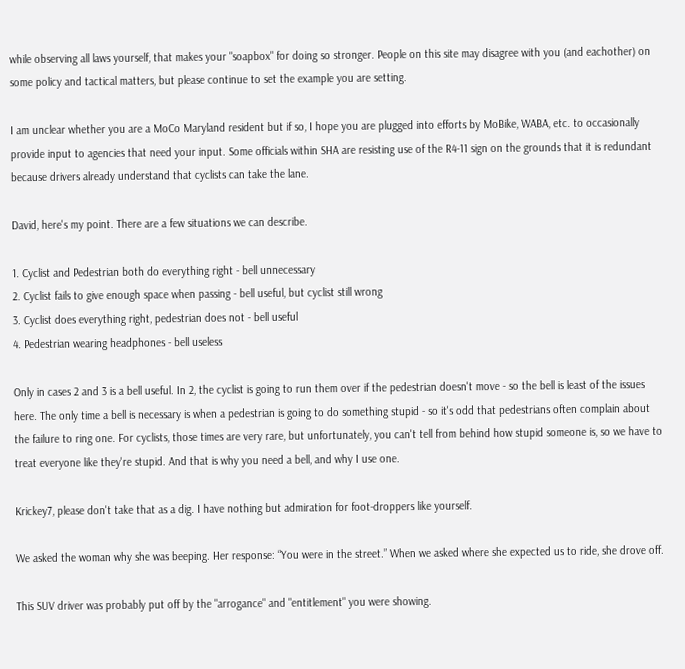while observing all laws yourself, that makes your "soapbox" for doing so stronger. People on this site may disagree with you (and eachother) on some policy and tactical matters, but please continue to set the example you are setting.

I am unclear whether you are a MoCo Maryland resident but if so, I hope you are plugged into efforts by MoBike, WABA, etc. to occasionally provide input to agencies that need your input. Some officials within SHA are resisting use of the R4-11 sign on the grounds that it is redundant because drivers already understand that cyclists can take the lane.

David, here's my point. There are a few situations we can describe.

1. Cyclist and Pedestrian both do everything right - bell unnecessary
2. Cyclist fails to give enough space when passing - bell useful, but cyclist still wrong
3. Cyclist does everything right, pedestrian does not - bell useful
4. Pedestrian wearing headphones - bell useless

Only in cases 2 and 3 is a bell useful. In 2, the cyclist is going to run them over if the pedestrian doesn't move - so the bell is least of the issues here. The only time a bell is necessary is when a pedestrian is going to do something stupid - so it's odd that pedestrians often complain about the failure to ring one. For cyclists, those times are very rare, but unfortunately, you can't tell from behind how stupid someone is, so we have to treat everyone like they're stupid. And that is why you need a bell, and why I use one.

Krickey7, please don't take that as a dig. I have nothing but admiration for foot-droppers like yourself.

We asked the woman why she was beeping. Her response: “You were in the street.” When we asked where she expected us to ride, she drove off.

This SUV driver was probably put off by the "arrogance" and "entitlement" you were showing.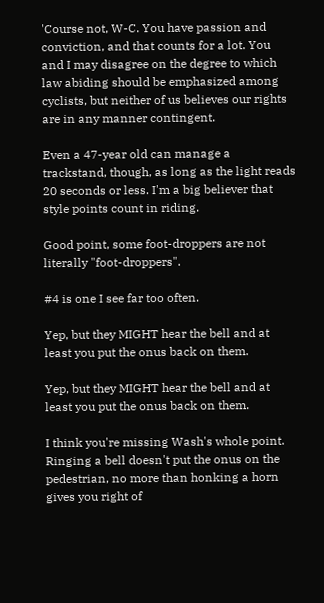'Course not, W-C. You have passion and conviction, and that counts for a lot. You and I may disagree on the degree to which law abiding should be emphasized among cyclists, but neither of us believes our rights are in any manner contingent.

Even a 47-year old can manage a trackstand, though, as long as the light reads 20 seconds or less. I'm a big believer that style points count in riding.

Good point, some foot-droppers are not literally "foot-droppers".

#4 is one I see far too often.

Yep, but they MIGHT hear the bell and at least you put the onus back on them.

Yep, but they MIGHT hear the bell and at least you put the onus back on them.

I think you're missing Wash's whole point. Ringing a bell doesn't put the onus on the pedestrian, no more than honking a horn gives you right of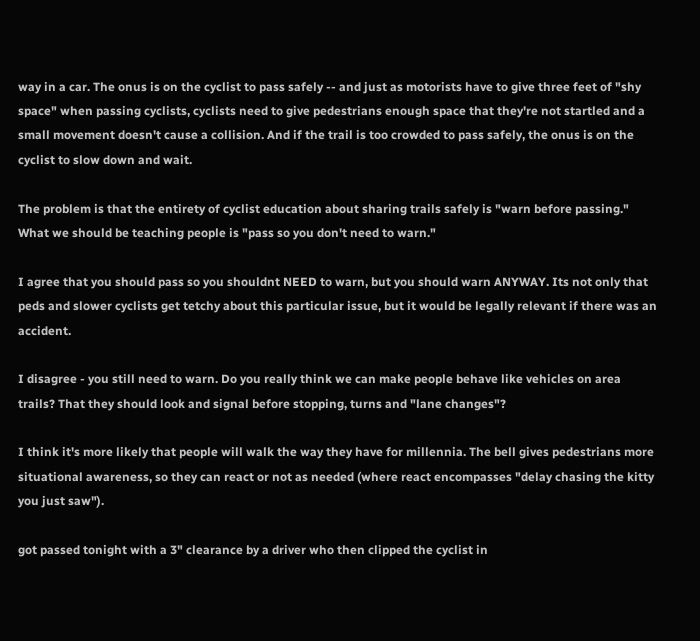way in a car. The onus is on the cyclist to pass safely -- and just as motorists have to give three feet of "shy space" when passing cyclists, cyclists need to give pedestrians enough space that they're not startled and a small movement doesn't cause a collision. And if the trail is too crowded to pass safely, the onus is on the cyclist to slow down and wait.

The problem is that the entirety of cyclist education about sharing trails safely is "warn before passing." What we should be teaching people is "pass so you don't need to warn."

I agree that you should pass so you shouldnt NEED to warn, but you should warn ANYWAY. Its not only that peds and slower cyclists get tetchy about this particular issue, but it would be legally relevant if there was an accident.

I disagree - you still need to warn. Do you really think we can make people behave like vehicles on area trails? That they should look and signal before stopping, turns and "lane changes"?

I think it's more likely that people will walk the way they have for millennia. The bell gives pedestrians more situational awareness, so they can react or not as needed (where react encompasses "delay chasing the kitty you just saw").

got passed tonight with a 3" clearance by a driver who then clipped the cyclist in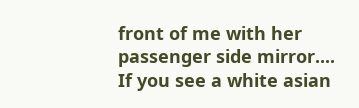front of me with her passenger side mirror....
If you see a white asian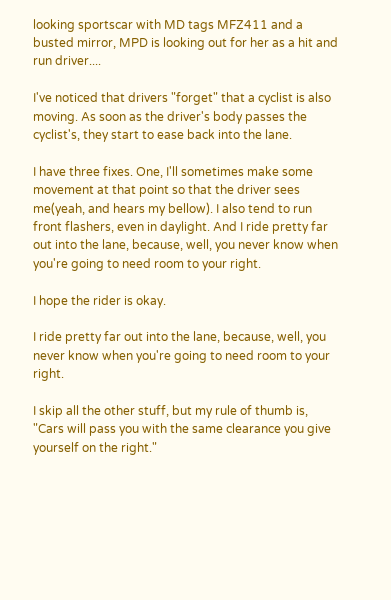looking sportscar with MD tags MFZ411 and a busted mirror, MPD is looking out for her as a hit and run driver....

I've noticed that drivers "forget" that a cyclist is also moving. As soon as the driver's body passes the cyclist's, they start to ease back into the lane.

I have three fixes. One, I'll sometimes make some movement at that point so that the driver sees me(yeah, and hears my bellow). I also tend to run front flashers, even in daylight. And I ride pretty far out into the lane, because, well, you never know when you're going to need room to your right.

I hope the rider is okay.

I ride pretty far out into the lane, because, well, you never know when you're going to need room to your right.

I skip all the other stuff, but my rule of thumb is, "Cars will pass you with the same clearance you give yourself on the right."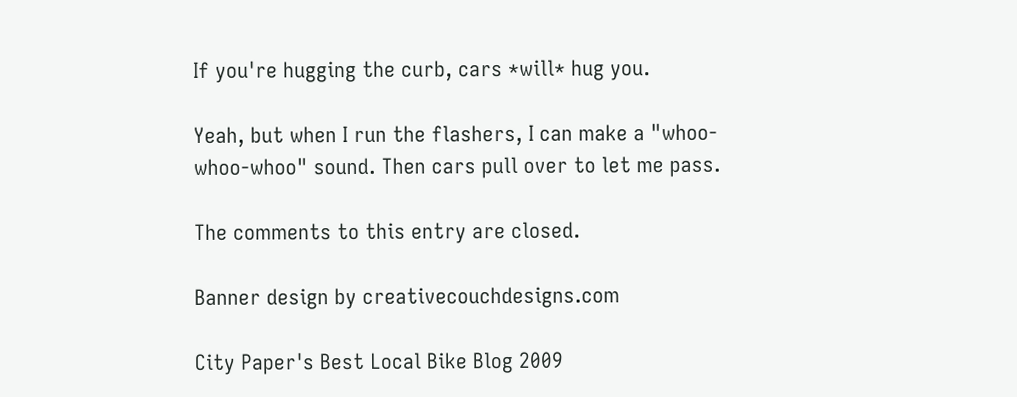If you're hugging the curb, cars *will* hug you.

Yeah, but when I run the flashers, I can make a "whoo-whoo-whoo" sound. Then cars pull over to let me pass.

The comments to this entry are closed.

Banner design by creativecouchdesigns.com

City Paper's Best Local Bike Blog 2009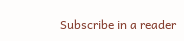Subscribe in a reader